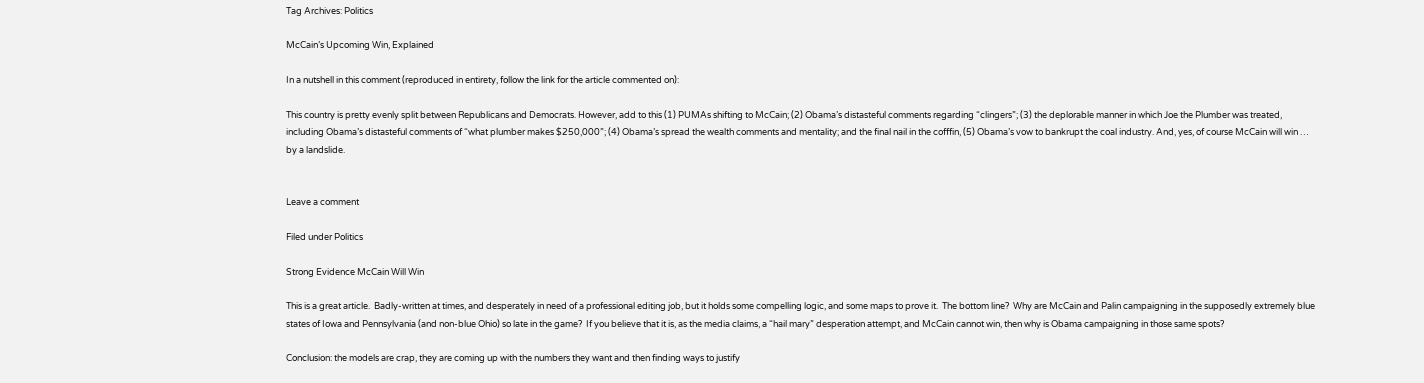Tag Archives: Politics

McCain’s Upcoming Win, Explained

In a nutshell in this comment (reproduced in entirety, follow the link for the article commented on):

This country is pretty evenly split between Republicans and Democrats. However, add to this (1) PUMAs shifting to McCain; (2) Obama’s distasteful comments regarding “clingers”; (3) the deplorable manner in which Joe the Plumber was treated, including Obama’s distasteful comments of “what plumber makes $250,000”; (4) Obama’s spread the wealth comments and mentality; and the final nail in the cofffin, (5) Obama’s vow to bankrupt the coal industry. And, yes, of course McCain will win … by a landslide.


Leave a comment

Filed under Politics

Strong Evidence McCain Will Win

This is a great article.  Badly-written at times, and desperately in need of a professional editing job, but it holds some compelling logic, and some maps to prove it.  The bottom line?  Why are McCain and Palin campaigning in the supposedly extremely blue states of Iowa and Pennsylvania (and non-blue Ohio) so late in the game?  If you believe that it is, as the media claims, a “hail mary” desperation attempt, and McCain cannot win, then why is Obama campaigning in those same spots?

Conclusion: the models are crap, they are coming up with the numbers they want and then finding ways to justify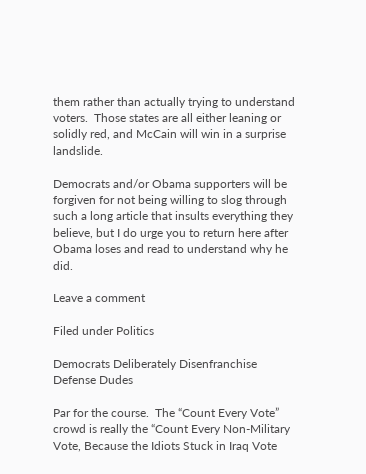them rather than actually trying to understand voters.  Those states are all either leaning or solidly red, and McCain will win in a surprise landslide.

Democrats and/or Obama supporters will be forgiven for not being willing to slog through such a long article that insults everything they believe, but I do urge you to return here after Obama loses and read to understand why he did.

Leave a comment

Filed under Politics

Democrats Deliberately Disenfranchise Defense Dudes

Par for the course.  The “Count Every Vote” crowd is really the “Count Every Non-Military Vote, Because the Idiots Stuck in Iraq Vote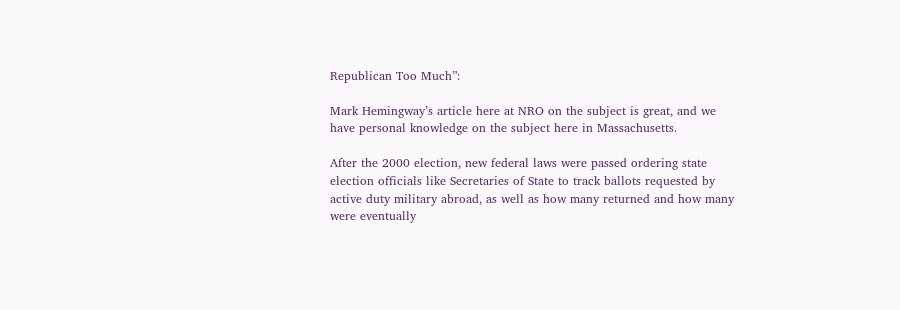Republican Too Much”:

Mark Hemingway’s article here at NRO on the subject is great, and we have personal knowledge on the subject here in Massachusetts.

After the 2000 election, new federal laws were passed ordering state election officials like Secretaries of State to track ballots requested by active duty military abroad, as well as how many returned and how many were eventually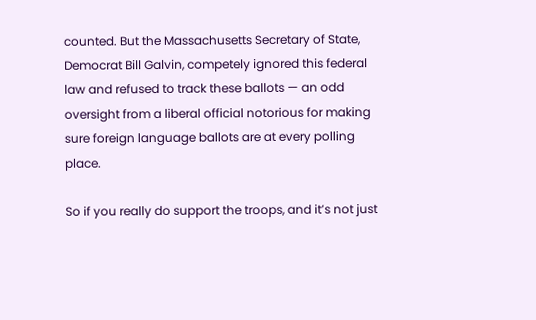counted. But the Massachusetts Secretary of State, Democrat Bill Galvin, competely ignored this federal law and refused to track these ballots — an odd oversight from a liberal official notorious for making sure foreign language ballots are at every polling place.

So if you really do support the troops, and it’s not just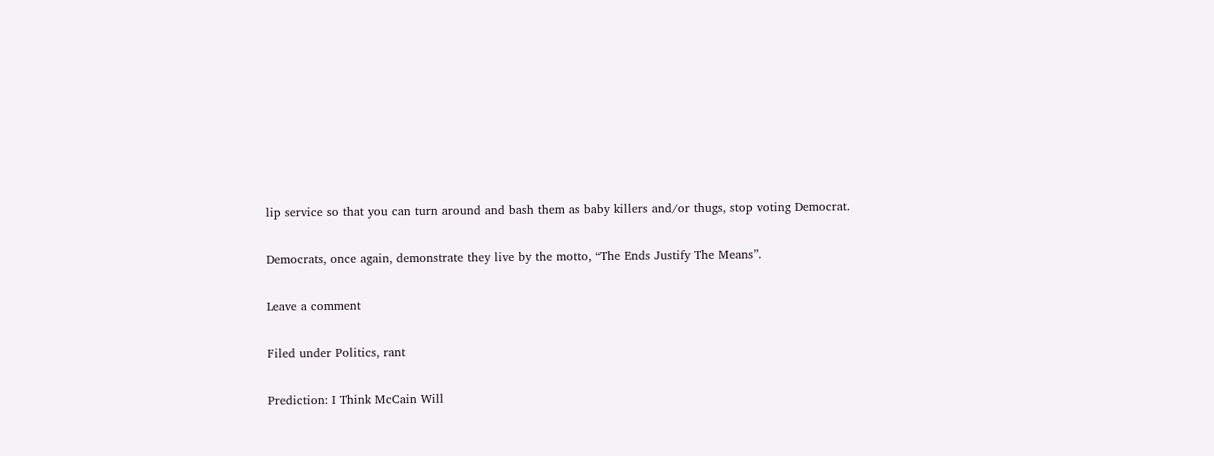lip service so that you can turn around and bash them as baby killers and/or thugs, stop voting Democrat.

Democrats, once again, demonstrate they live by the motto, “The Ends Justify The Means”.

Leave a comment

Filed under Politics, rant

Prediction: I Think McCain Will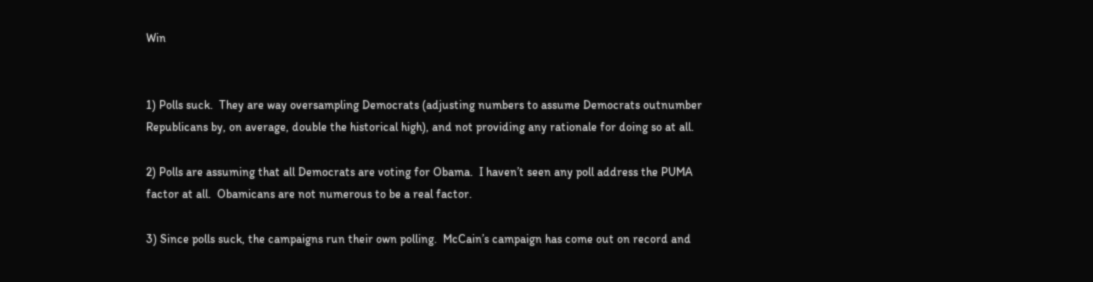Win


1) Polls suck.  They are way oversampling Democrats (adjusting numbers to assume Democrats outnumber Republicans by, on average, double the historical high), and not providing any rationale for doing so at all.

2) Polls are assuming that all Democrats are voting for Obama.  I haven’t seen any poll address the PUMA factor at all.  Obamicans are not numerous to be a real factor.

3) Since polls suck, the campaigns run their own polling.  McCain’s campaign has come out on record and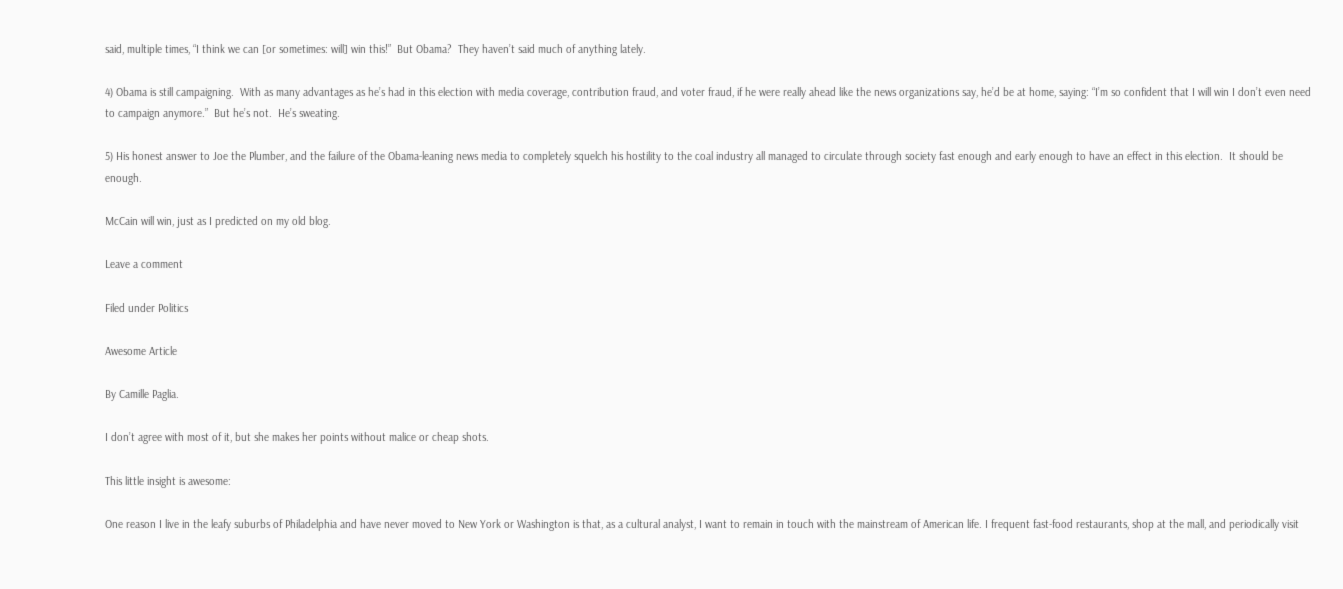said, multiple times, “I think we can [or sometimes: will] win this!”  But Obama?  They haven’t said much of anything lately.

4) Obama is still campaigning.  With as many advantages as he’s had in this election with media coverage, contribution fraud, and voter fraud, if he were really ahead like the news organizations say, he’d be at home, saying: “I’m so confident that I will win I don’t even need to campaign anymore.”  But he’s not.  He’s sweating.

5) His honest answer to Joe the Plumber, and the failure of the Obama-leaning news media to completely squelch his hostility to the coal industry all managed to circulate through society fast enough and early enough to have an effect in this election.  It should be enough.

McCain will win, just as I predicted on my old blog.

Leave a comment

Filed under Politics

Awesome Article

By Camille Paglia.

I don’t agree with most of it, but she makes her points without malice or cheap shots.

This little insight is awesome:

One reason I live in the leafy suburbs of Philadelphia and have never moved to New York or Washington is that, as a cultural analyst, I want to remain in touch with the mainstream of American life. I frequent fast-food restaurants, shop at the mall, and periodically visit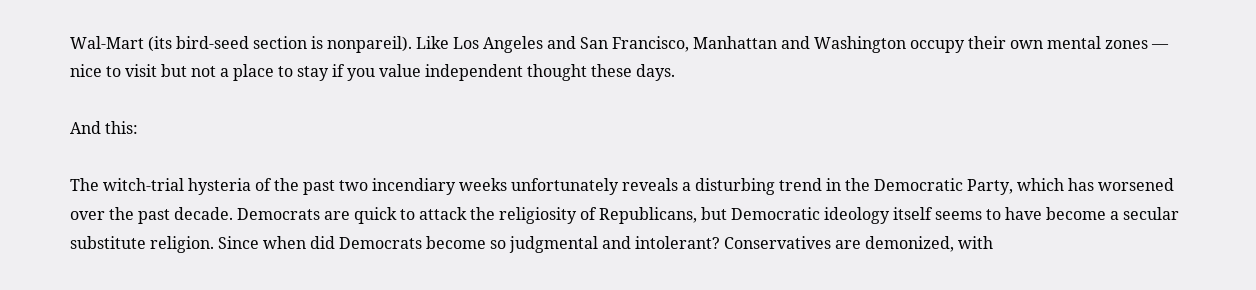Wal-Mart (its bird-seed section is nonpareil). Like Los Angeles and San Francisco, Manhattan and Washington occupy their own mental zones — nice to visit but not a place to stay if you value independent thought these days.

And this:

The witch-trial hysteria of the past two incendiary weeks unfortunately reveals a disturbing trend in the Democratic Party, which has worsened over the past decade. Democrats are quick to attack the religiosity of Republicans, but Democratic ideology itself seems to have become a secular substitute religion. Since when did Democrats become so judgmental and intolerant? Conservatives are demonized, with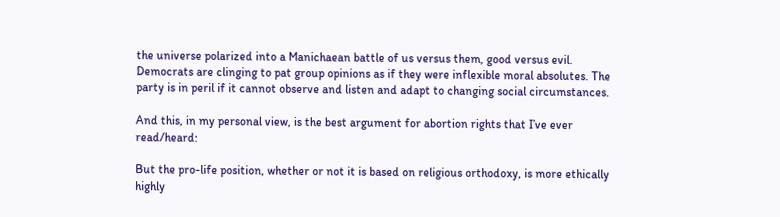the universe polarized into a Manichaean battle of us versus them, good versus evil. Democrats are clinging to pat group opinions as if they were inflexible moral absolutes. The party is in peril if it cannot observe and listen and adapt to changing social circumstances.

And this, in my personal view, is the best argument for abortion rights that I’ve ever read/heard:

But the pro-life position, whether or not it is based on religious orthodoxy, is more ethically highly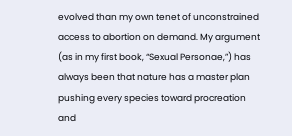evolved than my own tenet of unconstrained access to abortion on demand. My argument (as in my first book, “Sexual Personae,”) has always been that nature has a master plan pushing every species toward procreation and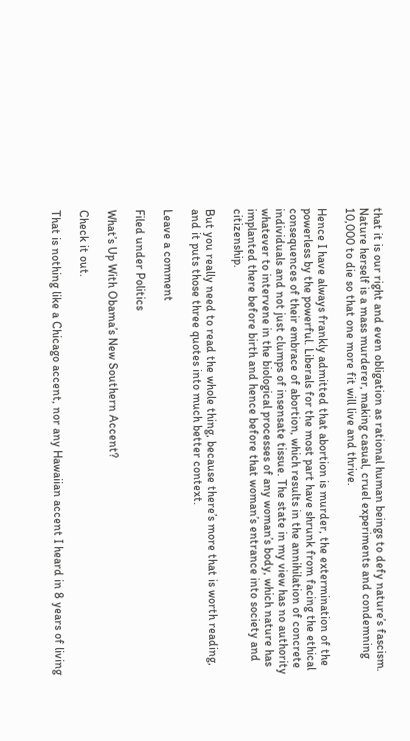that it is our right and even obligation as rational human beings to defy nature’s fascism. Nature herself is a mass murderer, making casual, cruel experiments and condemning 10,000 to die so that one more fit will live and thrive.

Hence I have always frankly admitted that abortion is murder, the extermination of the powerless by the powerful. Liberals for the most part have shrunk from facing the ethical consequences of their embrace of abortion, which results in the annihilation of concrete individuals and not just clumps of insensate tissue. The state in my view has no authority whatever to intervene in the biological processes of any woman’s body, which nature has implanted there before birth and hence before that woman’s entrance into society and citizenship.

But you really need to read the whole thing, because there’s more that is worth reading, and it puts those three quotes into much better context.

Leave a comment

Filed under Politics

What’s Up With Obama’s New Southern Accent?

Check it out.

That is nothing like a Chicago accent, nor any Hawaiian accent I heard in 8 years of living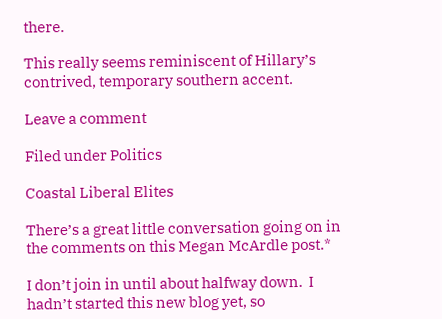there.

This really seems reminiscent of Hillary’s contrived, temporary southern accent.

Leave a comment

Filed under Politics

Coastal Liberal Elites

There’s a great little conversation going on in the comments on this Megan McArdle post.*

I don’t join in until about halfway down.  I hadn’t started this new blog yet, so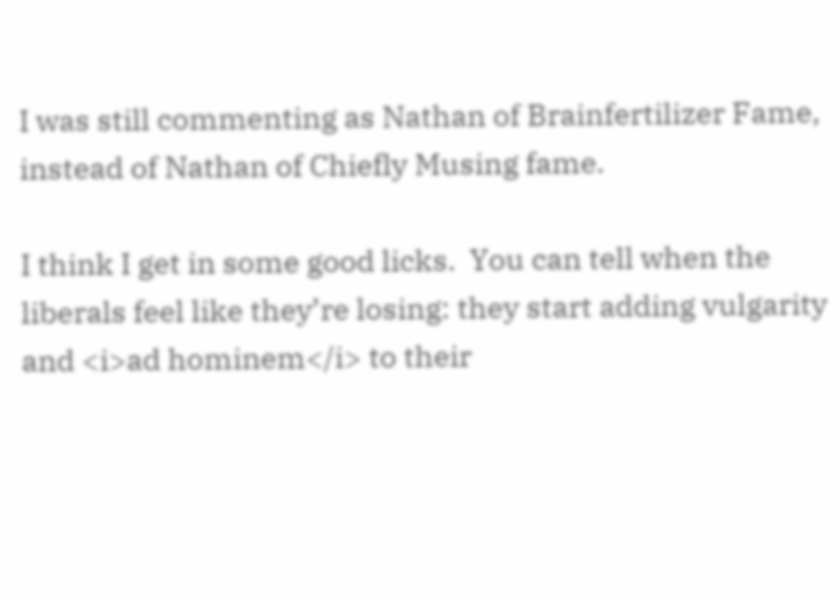I was still commenting as Nathan of Brainfertilizer Fame, instead of Nathan of Chiefly Musing fame.

I think I get in some good licks.  You can tell when the liberals feel like they’re losing: they start adding vulgarity and <i>ad hominem</i> to their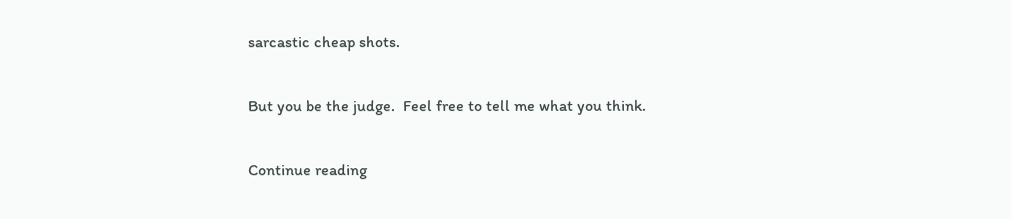sarcastic cheap shots.

But you be the judge.  Feel free to tell me what you think.

Continue reading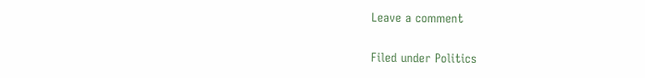Leave a comment

Filed under Politics